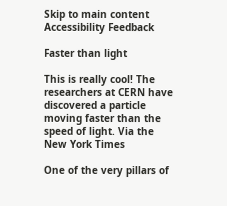Skip to main content Accessibility Feedback

Faster than light

This is really cool! The researchers at CERN have discovered a particle moving faster than the speed of light. Via the New York Times

One of the very pillars of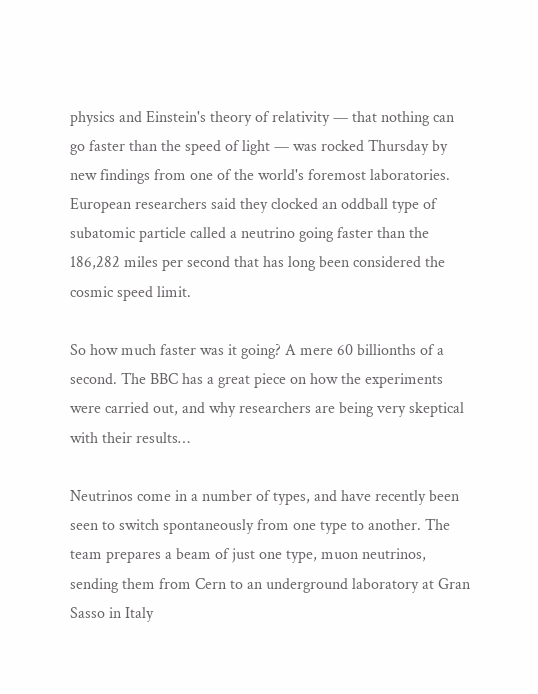physics and Einstein's theory of relativity — that nothing can go faster than the speed of light — was rocked Thursday by new findings from one of the world's foremost laboratories. European researchers said they clocked an oddball type of subatomic particle called a neutrino going faster than the 186,282 miles per second that has long been considered the cosmic speed limit.

So how much faster was it going? A mere 60 billionths of a second. The BBC has a great piece on how the experiments were carried out, and why researchers are being very skeptical with their results…

Neutrinos come in a number of types, and have recently been seen to switch spontaneously from one type to another. The team prepares a beam of just one type, muon neutrinos, sending them from Cern to an underground laboratory at Gran Sasso in Italy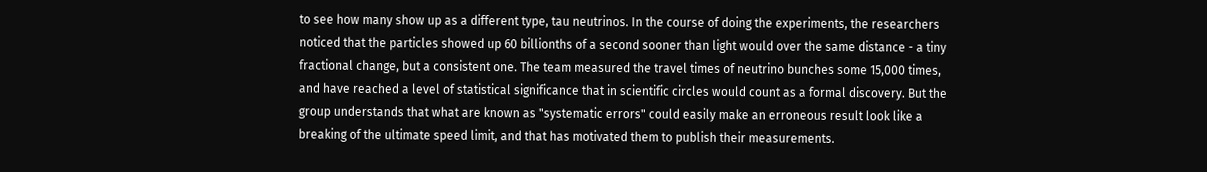to see how many show up as a different type, tau neutrinos. In the course of doing the experiments, the researchers noticed that the particles showed up 60 billionths of a second sooner than light would over the same distance - a tiny fractional change, but a consistent one. The team measured the travel times of neutrino bunches some 15,000 times, and have reached a level of statistical significance that in scientific circles would count as a formal discovery. But the group understands that what are known as "systematic errors" could easily make an erroneous result look like a breaking of the ultimate speed limit, and that has motivated them to publish their measurements.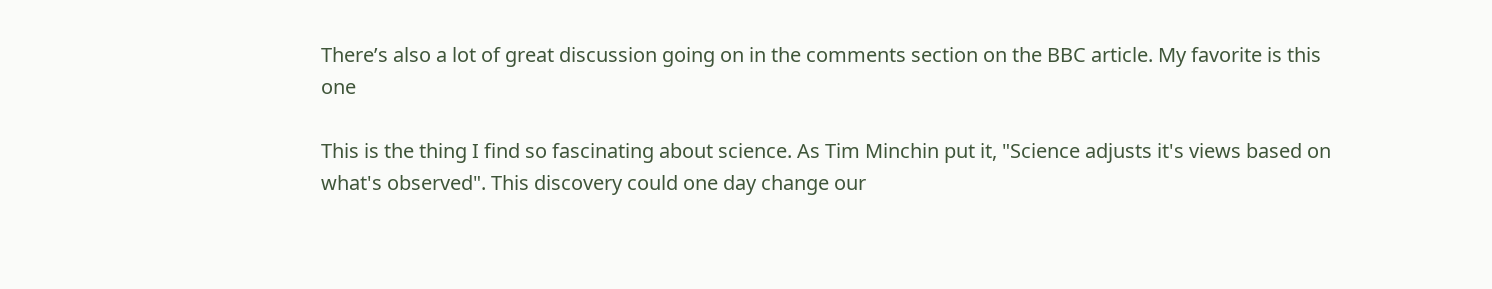There’s also a lot of great discussion going on in the comments section on the BBC article. My favorite is this one

This is the thing I find so fascinating about science. As Tim Minchin put it, "Science adjusts it's views based on what's observed". This discovery could one day change our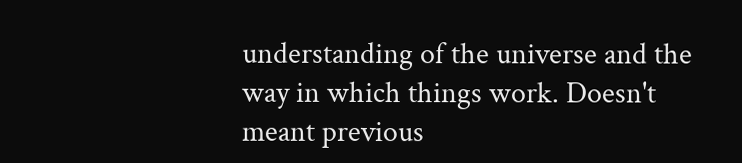understanding of the universe and the way in which things work. Doesn't meant previous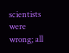scientists were wrong; all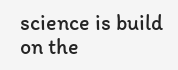science is build on the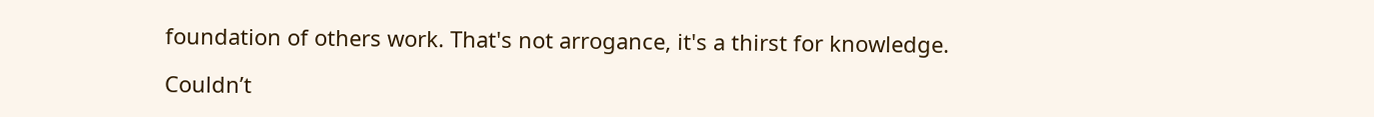foundation of others work. That's not arrogance, it's a thirst for knowledge.

Couldn’t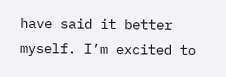have said it better myself. I’m excited to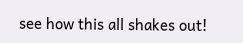see how this all shakes out!